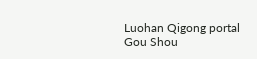Luohan Qigong portal
Gou Shou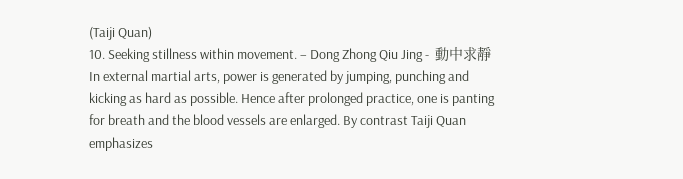(Taiji Quan)
10. Seeking stillness within movement. – Dong Zhong Qiu Jing -  動中求靜 In external martial arts, power is generated by jumping, punching and kicking as hard as possible. Hence after prolonged practice, one is panting for breath and the blood vessels are enlarged. By contrast Taiji Quan emphasizes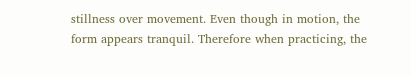stillness over movement. Even though in motion, the form appears tranquil. Therefore when practicing, the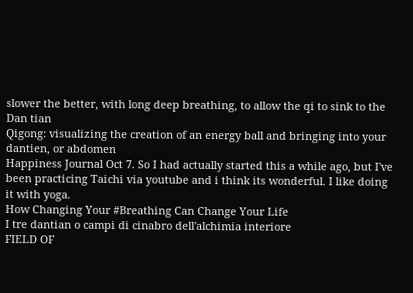slower the better, with long deep breathing, to allow the qi to sink to the Dan tian
Qigong: visualizing the creation of an energy ball and bringing into your dantien, or abdomen
Happiness Journal Oct 7. So I had actually started this a while ago, but I've been practicing Taichi via youtube and i think its wonderful. I like doing it with yoga.
How Changing Your #Breathing Can Change Your Life
I tre dantian o campi di cinabro dell'alchimia interiore
FIELD OF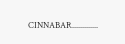CINNABAR.............